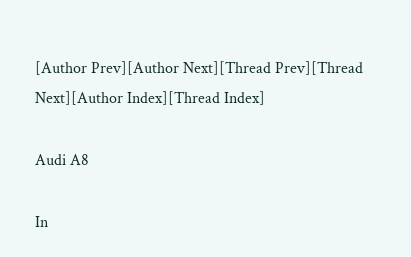[Author Prev][Author Next][Thread Prev][Thread Next][Author Index][Thread Index]

Audi A8

In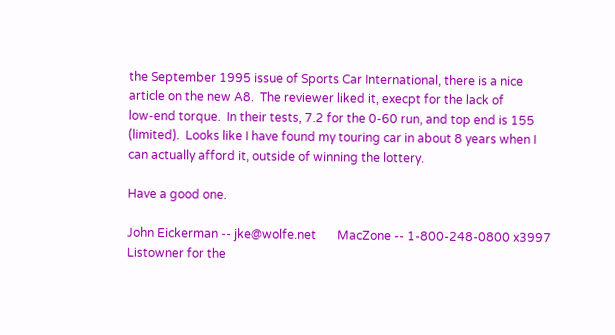the September 1995 issue of Sports Car International, there is a nice
article on the new A8.  The reviewer liked it, execpt for the lack of
low-end torque.  In their tests, 7.2 for the 0-60 run, and top end is 155
(limited).  Looks like I have found my touring car in about 8 years when I
can actually afford it, outside of winning the lottery.

Have a good one.

John Eickerman -- jke@wolfe.net       MacZone -- 1-800-248-0800 x3997
Listowner for the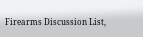Firearms Discussion List,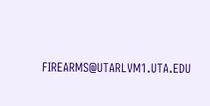FIREARMS@UTARLVM1.UTA.EDU